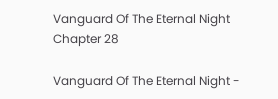Vanguard Of The Eternal Night Chapter 28

Vanguard Of The Eternal Night -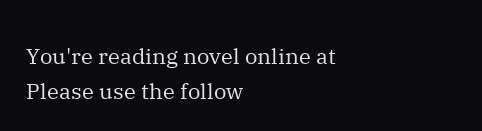You're reading novel online at Please use the follow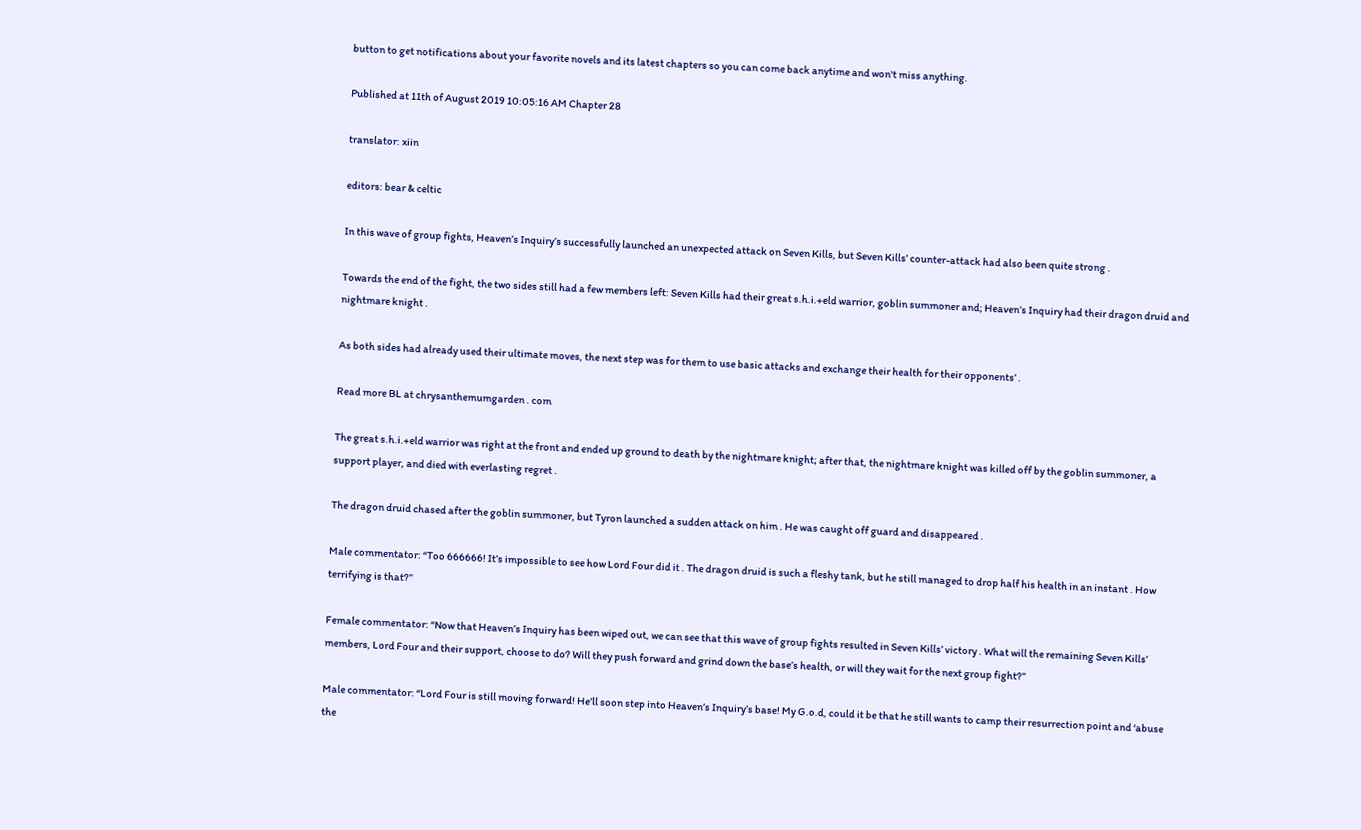button to get notifications about your favorite novels and its latest chapters so you can come back anytime and won't miss anything.

Published at 11th of August 2019 10:05:16 AM Chapter 28

translator: xiin

editors: bear & celtic

In this wave of group fights, Heaven’s Inquiry’s successfully launched an unexpected attack on Seven Kills, but Seven Kills’ counter-attack had also been quite strong .

Towards the end of the fight, the two sides still had a few members left: Seven Kills had their great s.h.i.+eld warrior, goblin summoner and; Heaven’s Inquiry had their dragon druid and nightmare knight .

As both sides had already used their ultimate moves, the next step was for them to use basic attacks and exchange their health for their opponents’ .

Read more BL at chrysanthemumgarden . com

The great s.h.i.+eld warrior was right at the front and ended up ground to death by the nightmare knight; after that, the nightmare knight was killed off by the goblin summoner, a support player, and died with everlasting regret .

The dragon druid chased after the goblin summoner, but Tyron launched a sudden attack on him . He was caught off guard and disappeared .

Male commentator: “Too 666666! It’s impossible to see how Lord Four did it . The dragon druid is such a fleshy tank, but he still managed to drop half his health in an instant . How terrifying is that?”

Female commentator: “Now that Heaven’s Inquiry has been wiped out, we can see that this wave of group fights resulted in Seven Kills’ victory . What will the remaining Seven Kills’ members, Lord Four and their support, choose to do? Will they push forward and grind down the base’s health, or will they wait for the next group fight?”

Male commentator: “Lord Four is still moving forward! He’ll soon step into Heaven’s Inquiry’s base! My G.o.d, could it be that he still wants to camp their resurrection point and ‘abuse the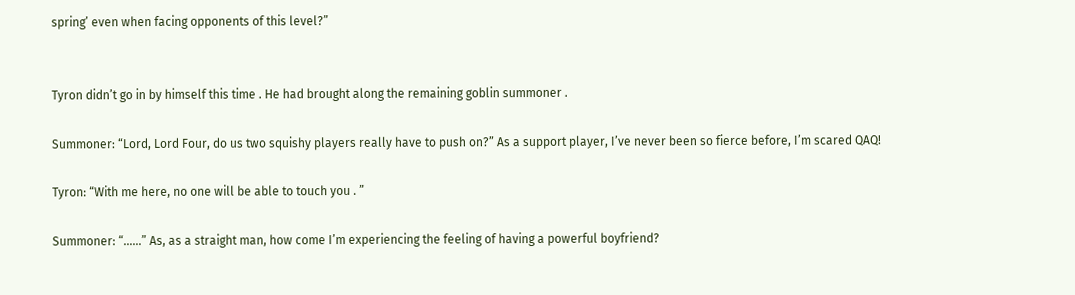spring’ even when facing opponents of this level?”


Tyron didn’t go in by himself this time . He had brought along the remaining goblin summoner .

Summoner: “Lord, Lord Four, do us two squishy players really have to push on?” As a support player, I’ve never been so fierce before, I’m scared QAQ!

Tyron: “With me here, no one will be able to touch you . ”

Summoner: “……” As, as a straight man, how come I’m experiencing the feeling of having a powerful boyfriend?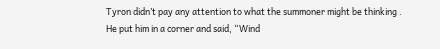Tyron didn’t pay any attention to what the summoner might be thinking . He put him in a corner and said, “Wind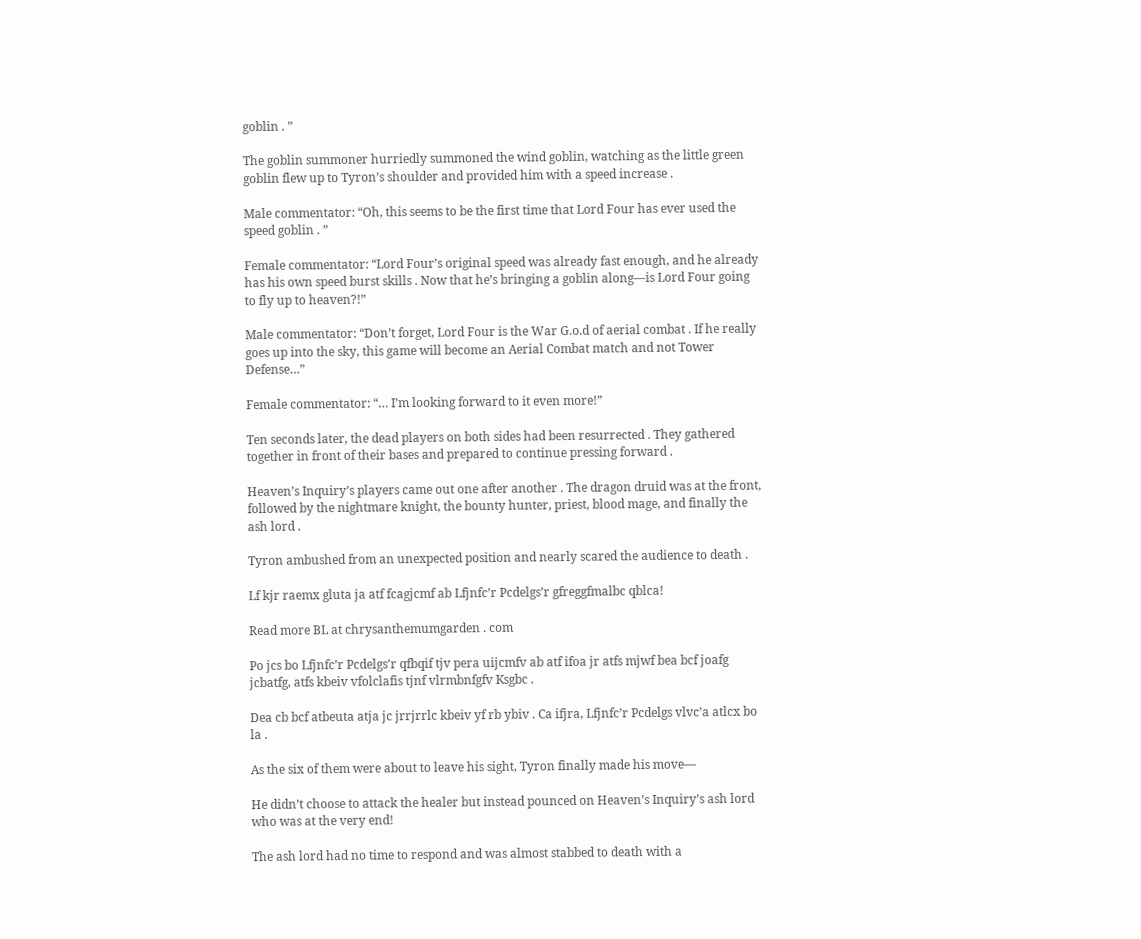goblin . ”

The goblin summoner hurriedly summoned the wind goblin, watching as the little green goblin flew up to Tyron’s shoulder and provided him with a speed increase .

Male commentator: “Oh, this seems to be the first time that Lord Four has ever used the speed goblin . ”

Female commentator: “Lord Four’s original speed was already fast enough, and he already has his own speed burst skills . Now that he’s bringing a goblin along––is Lord Four going to fly up to heaven?!”

Male commentator: “Don’t forget, Lord Four is the War G.o.d of aerial combat . If he really goes up into the sky, this game will become an Aerial Combat match and not Tower Defense…”

Female commentator: “… I’m looking forward to it even more!”

Ten seconds later, the dead players on both sides had been resurrected . They gathered together in front of their bases and prepared to continue pressing forward .

Heaven’s Inquiry’s players came out one after another . The dragon druid was at the front, followed by the nightmare knight, the bounty hunter, priest, blood mage, and finally the ash lord .

Tyron ambushed from an unexpected position and nearly scared the audience to death .

Lf kjr raemx gluta ja atf fcagjcmf ab Lfjnfc’r Pcdelgs’r gfreggfmalbc qblca!

Read more BL at chrysanthemumgarden . com

Po jcs bo Lfjnfc’r Pcdelgs’r qfbqif tjv pera uijcmfv ab atf ifoa jr atfs mjwf bea bcf joafg jcbatfg, atfs kbeiv vfolclafis tjnf vlrmbnfgfv Ksgbc .

Dea cb bcf atbeuta atja jc jrrjrrlc kbeiv yf rb ybiv . Ca ifjra, Lfjnfc’r Pcdelgs vlvc’a atlcx bo la .

As the six of them were about to leave his sight, Tyron finally made his move––

He didn’t choose to attack the healer but instead pounced on Heaven’s Inquiry’s ash lord who was at the very end!

The ash lord had no time to respond and was almost stabbed to death with a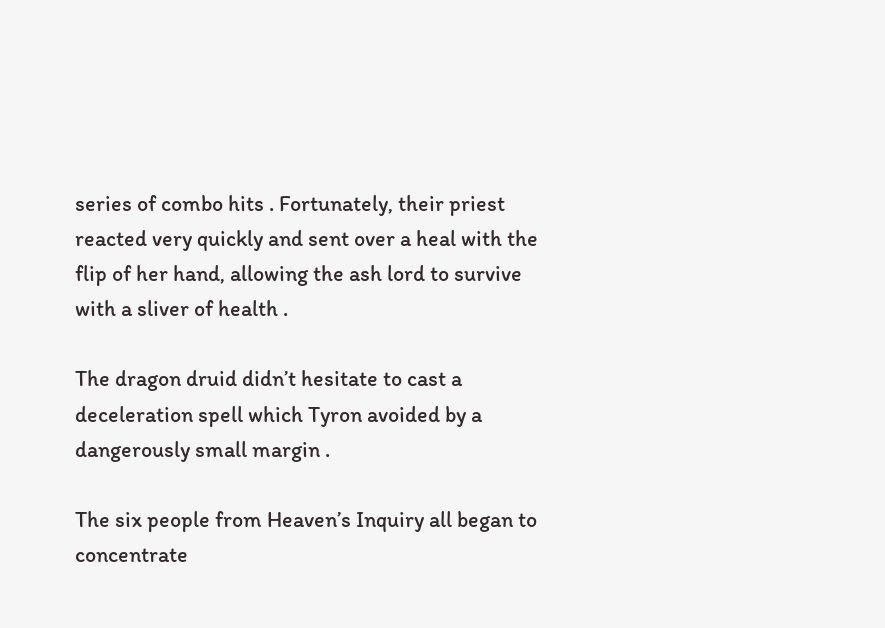series of combo hits . Fortunately, their priest reacted very quickly and sent over a heal with the flip of her hand, allowing the ash lord to survive with a sliver of health .

The dragon druid didn’t hesitate to cast a deceleration spell which Tyron avoided by a dangerously small margin .

The six people from Heaven’s Inquiry all began to concentrate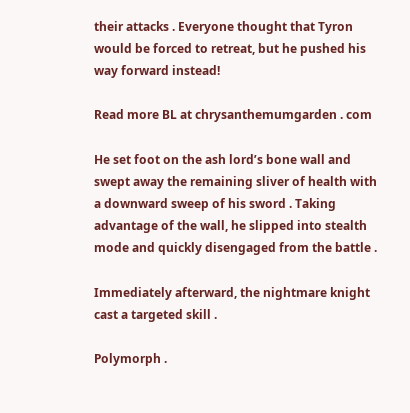their attacks . Everyone thought that Tyron would be forced to retreat, but he pushed his way forward instead!

Read more BL at chrysanthemumgarden . com

He set foot on the ash lord’s bone wall and swept away the remaining sliver of health with a downward sweep of his sword . Taking advantage of the wall, he slipped into stealth mode and quickly disengaged from the battle .

Immediately afterward, the nightmare knight cast a targeted skill .

Polymorph .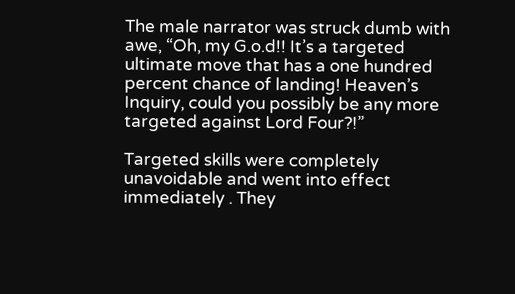The male narrator was struck dumb with awe, “Oh, my G.o.d!! It’s a targeted ultimate move that has a one hundred percent chance of landing! Heaven’s Inquiry, could you possibly be any more targeted against Lord Four?!”

Targeted skills were completely unavoidable and went into effect immediately . They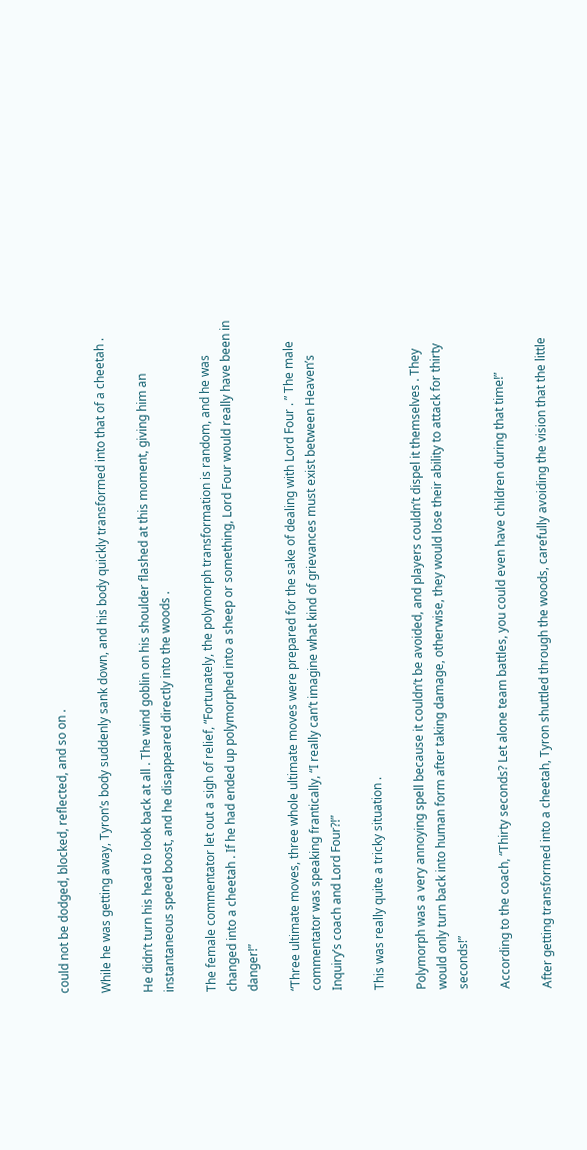could not be dodged, blocked, reflected, and so on .

While he was getting away, Tyron’s body suddenly sank down, and his body quickly transformed into that of a cheetah .

He didn’t turn his head to look back at all . The wind goblin on his shoulder flashed at this moment, giving him an instantaneous speed boost, and he disappeared directly into the woods .

The female commentator let out a sigh of relief, “Fortunately, the polymorph transformation is random, and he was changed into a cheetah . If he had ended up polymorphed into a sheep or something, Lord Four would really have been in danger!”

“Three ultimate moves, three whole ultimate moves were prepared for the sake of dealing with Lord Four . ” The male commentator was speaking frantically, “I really can’t imagine what kind of grievances must exist between Heaven’s Inquiry’s coach and Lord Four?!”

This was really quite a tricky situation .

Polymorph was a very annoying spell because it couldn’t be avoided, and players couldn’t dispel it themselves . They would only turn back into human form after taking damage, otherwise, they would lose their ability to attack for thirty seconds!”

According to the coach, “Thirty seconds? Let alone team battles, you could even have children during that time!”

After getting transformed into a cheetah, Tyron shuttled through the woods, carefully avoiding the vision that the little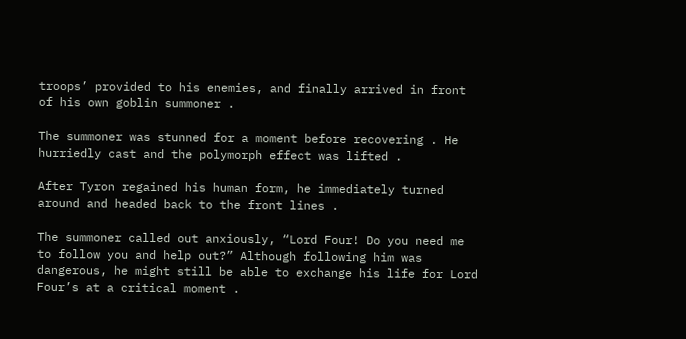troops’ provided to his enemies, and finally arrived in front of his own goblin summoner .

The summoner was stunned for a moment before recovering . He hurriedly cast and the polymorph effect was lifted .

After Tyron regained his human form, he immediately turned around and headed back to the front lines .

The summoner called out anxiously, “Lord Four! Do you need me to follow you and help out?” Although following him was dangerous, he might still be able to exchange his life for Lord Four’s at a critical moment .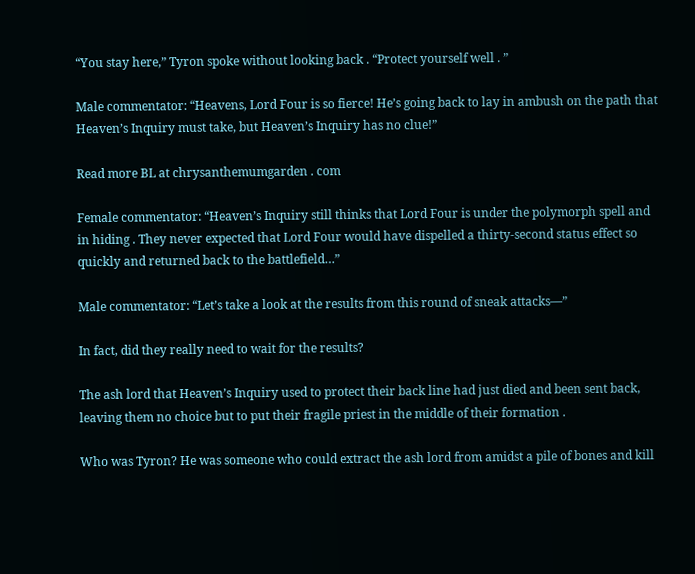“You stay here,” Tyron spoke without looking back . “Protect yourself well . ”

Male commentator: “Heavens, Lord Four is so fierce! He’s going back to lay in ambush on the path that Heaven’s Inquiry must take, but Heaven’s Inquiry has no clue!”

Read more BL at chrysanthemumgarden . com

Female commentator: “Heaven’s Inquiry still thinks that Lord Four is under the polymorph spell and in hiding . They never expected that Lord Four would have dispelled a thirty-second status effect so quickly and returned back to the battlefield…”

Male commentator: “Let’s take a look at the results from this round of sneak attacks––”

In fact, did they really need to wait for the results?

The ash lord that Heaven’s Inquiry used to protect their back line had just died and been sent back, leaving them no choice but to put their fragile priest in the middle of their formation .

Who was Tyron? He was someone who could extract the ash lord from amidst a pile of bones and kill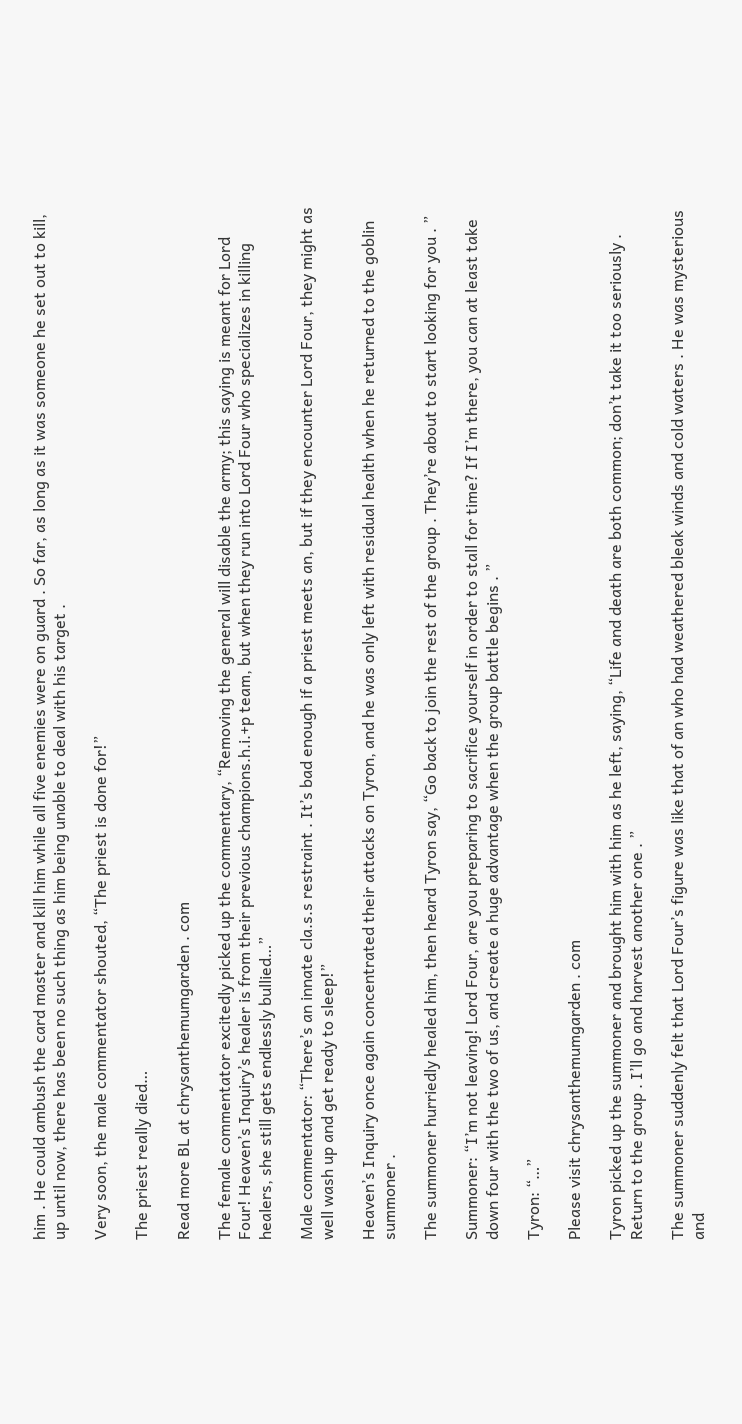him . He could ambush the card master and kill him while all five enemies were on guard . So far, as long as it was someone he set out to kill, up until now, there has been no such thing as him being unable to deal with his target .

Very soon, the male commentator shouted, “The priest is done for!”

The priest really died…

Read more BL at chrysanthemumgarden . com

The female commentator excitedly picked up the commentary, “Removing the general will disable the army; this saying is meant for Lord Four! Heaven’s Inquiry’s healer is from their previous champions.h.i.+p team, but when they run into Lord Four who specializes in killing healers, she still gets endlessly bullied…”

Male commentator: “There’s an innate cla.s.s restraint . It’s bad enough if a priest meets an, but if they encounter Lord Four, they might as well wash up and get ready to sleep!”

Heaven’s Inquiry once again concentrated their attacks on Tyron, and he was only left with residual health when he returned to the goblin summoner .

The summoner hurriedly healed him, then heard Tyron say, “Go back to join the rest of the group . They’re about to start looking for you . ”

Summoner: “I’m not leaving! Lord Four, are you preparing to sacrifice yourself in order to stall for time? If I’m there, you can at least take down four with the two of us, and create a huge advantage when the group battle begins . ”

Tyron: “…”

Please visit chrysanthemumgarden . com

Tyron picked up the summoner and brought him with him as he left, saying, “Life and death are both common; don’t take it too seriously . Return to the group . I’ll go and harvest another one . ”

The summoner suddenly felt that Lord Four’s figure was like that of an who had weathered bleak winds and cold waters . He was mysterious and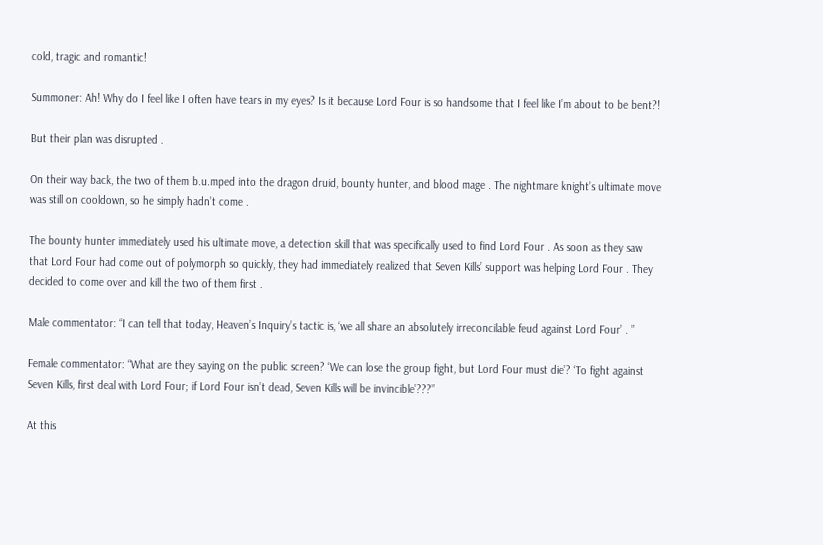cold, tragic and romantic!

Summoner: Ah! Why do I feel like I often have tears in my eyes? Is it because Lord Four is so handsome that I feel like I’m about to be bent?!

But their plan was disrupted .

On their way back, the two of them b.u.mped into the dragon druid, bounty hunter, and blood mage . The nightmare knight’s ultimate move was still on cooldown, so he simply hadn’t come .

The bounty hunter immediately used his ultimate move, a detection skill that was specifically used to find Lord Four . As soon as they saw that Lord Four had come out of polymorph so quickly, they had immediately realized that Seven Kills’ support was helping Lord Four . They decided to come over and kill the two of them first .

Male commentator: “I can tell that today, Heaven’s Inquiry’s tactic is, ‘we all share an absolutely irreconcilable feud against Lord Four’ . ”

Female commentator: “What are they saying on the public screen? ‘We can lose the group fight, but Lord Four must die’? ‘To fight against Seven Kills, first deal with Lord Four; if Lord Four isn’t dead, Seven Kills will be invincible’???”

At this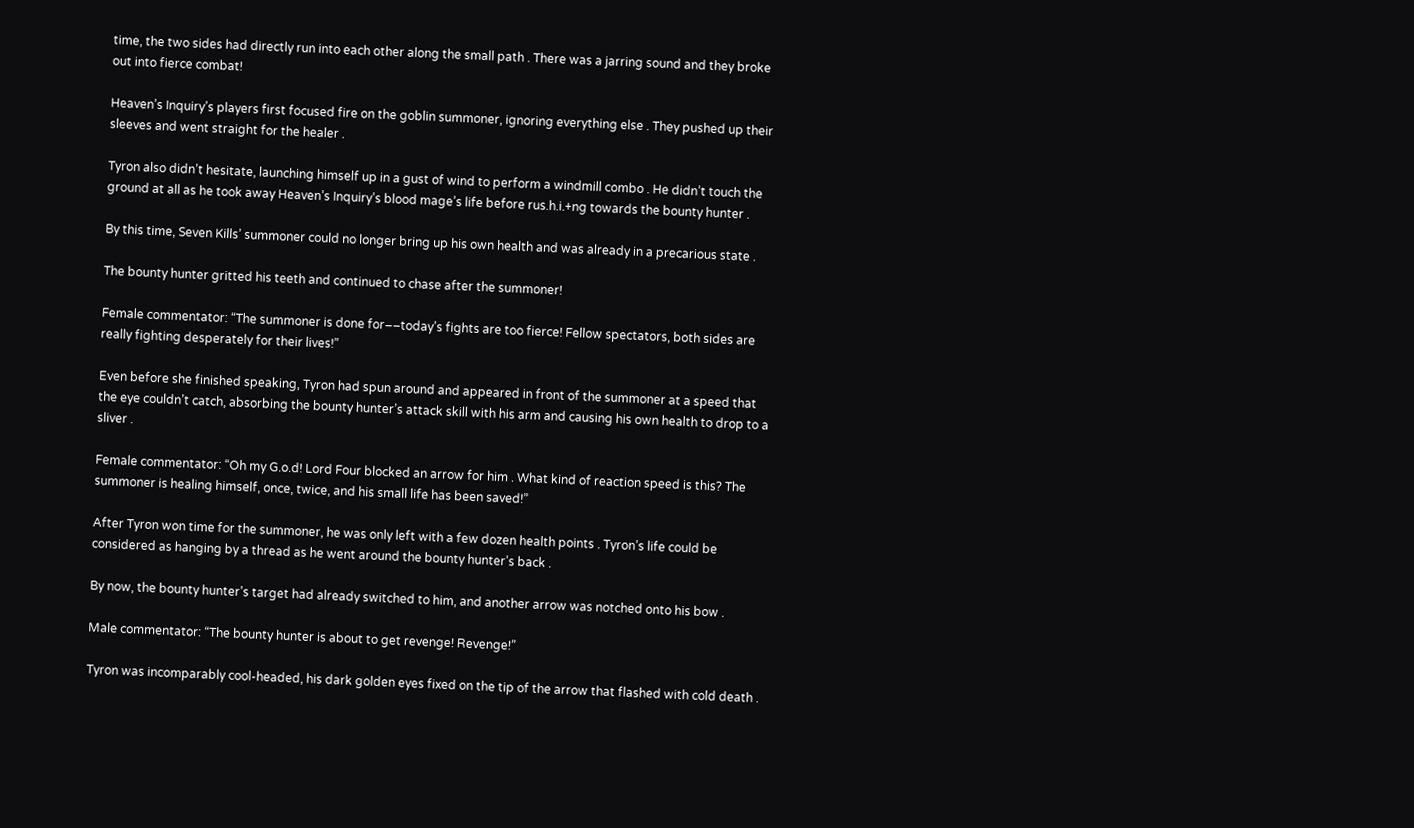time, the two sides had directly run into each other along the small path . There was a jarring sound and they broke out into fierce combat!

Heaven’s Inquiry’s players first focused fire on the goblin summoner, ignoring everything else . They pushed up their sleeves and went straight for the healer .

Tyron also didn’t hesitate, launching himself up in a gust of wind to perform a windmill combo . He didn’t touch the ground at all as he took away Heaven’s Inquiry’s blood mage’s life before rus.h.i.+ng towards the bounty hunter .

By this time, Seven Kills’ summoner could no longer bring up his own health and was already in a precarious state .

The bounty hunter gritted his teeth and continued to chase after the summoner!

Female commentator: “The summoner is done for––today’s fights are too fierce! Fellow spectators, both sides are really fighting desperately for their lives!”

Even before she finished speaking, Tyron had spun around and appeared in front of the summoner at a speed that the eye couldn’t catch, absorbing the bounty hunter’s attack skill with his arm and causing his own health to drop to a sliver .

Female commentator: “Oh my G.o.d! Lord Four blocked an arrow for him . What kind of reaction speed is this? The summoner is healing himself, once, twice, and his small life has been saved!”

After Tyron won time for the summoner, he was only left with a few dozen health points . Tyron’s life could be considered as hanging by a thread as he went around the bounty hunter’s back .

By now, the bounty hunter’s target had already switched to him, and another arrow was notched onto his bow .

Male commentator: “The bounty hunter is about to get revenge! Revenge!”

Tyron was incomparably cool-headed, his dark golden eyes fixed on the tip of the arrow that flashed with cold death .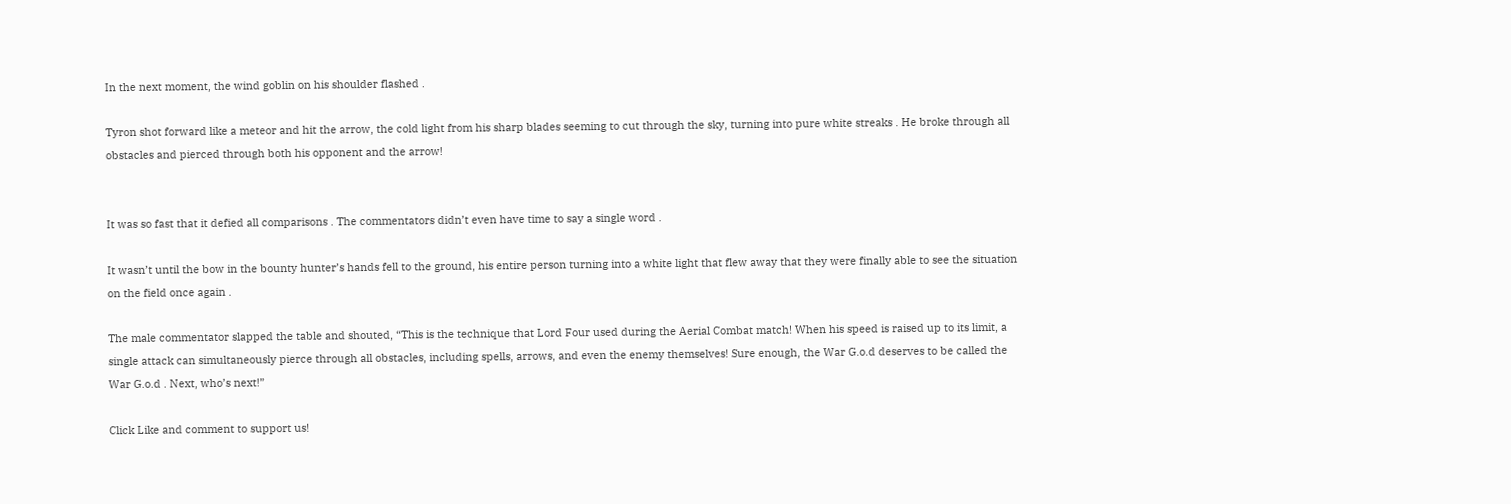In the next moment, the wind goblin on his shoulder flashed .

Tyron shot forward like a meteor and hit the arrow, the cold light from his sharp blades seeming to cut through the sky, turning into pure white streaks . He broke through all obstacles and pierced through both his opponent and the arrow!


It was so fast that it defied all comparisons . The commentators didn’t even have time to say a single word .

It wasn’t until the bow in the bounty hunter’s hands fell to the ground, his entire person turning into a white light that flew away that they were finally able to see the situation on the field once again .

The male commentator slapped the table and shouted, “This is the technique that Lord Four used during the Aerial Combat match! When his speed is raised up to its limit, a single attack can simultaneously pierce through all obstacles, including spells, arrows, and even the enemy themselves! Sure enough, the War G.o.d deserves to be called the War G.o.d . Next, who’s next!”

Click Like and comment to support us!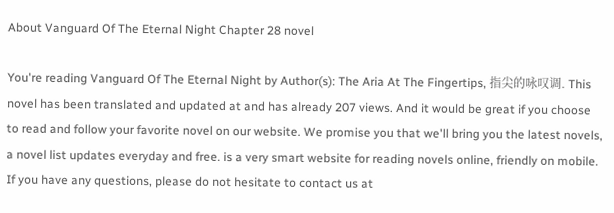About Vanguard Of The Eternal Night Chapter 28 novel

You're reading Vanguard Of The Eternal Night by Author(s): The Aria At The Fingertips, 指尖的咏叹调. This novel has been translated and updated at and has already 207 views. And it would be great if you choose to read and follow your favorite novel on our website. We promise you that we'll bring you the latest novels, a novel list updates everyday and free. is a very smart website for reading novels online, friendly on mobile. If you have any questions, please do not hesitate to contact us at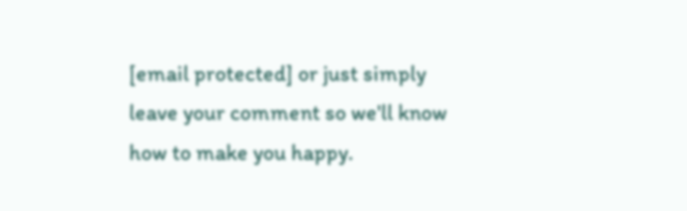[email protected] or just simply leave your comment so we'll know how to make you happy.